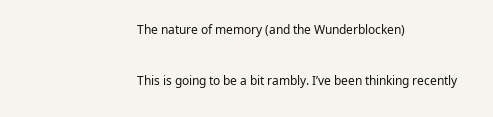The nature of memory (and the Wunderblocken)

This is going to be a bit rambly. I’ve been thinking recently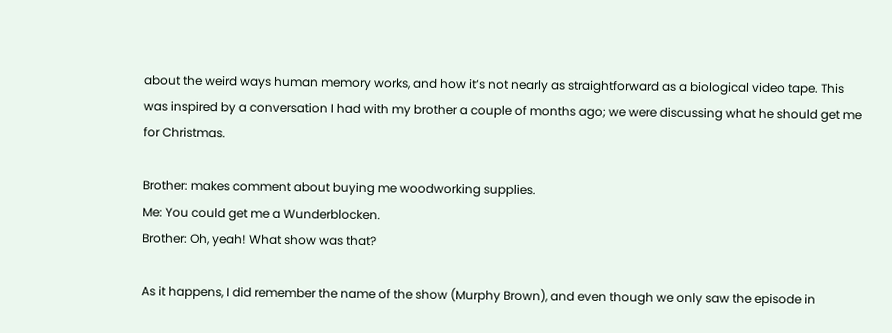about the weird ways human memory works, and how it’s not nearly as straightforward as a biological video tape. This was inspired by a conversation I had with my brother a couple of months ago; we were discussing what he should get me for Christmas.

Brother: makes comment about buying me woodworking supplies.
Me: You could get me a Wunderblocken.
Brother: Oh, yeah! What show was that?

As it happens, I did remember the name of the show (Murphy Brown), and even though we only saw the episode in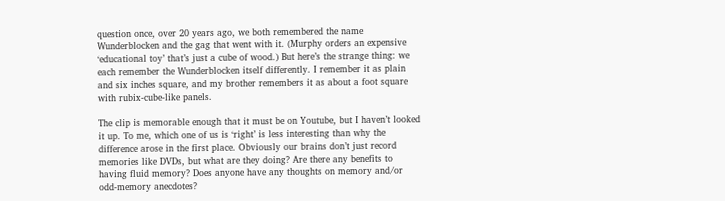question once, over 20 years ago, we both remembered the name Wunderblocken and the gag that went with it. (Murphy orders an expensive ‘educational toy’ that’s just a cube of wood.) But here’s the strange thing: we each remember the Wunderblocken itself differently. I remember it as plain and six inches square, and my brother remembers it as about a foot square with rubix-cube-like panels.

The clip is memorable enough that it must be on Youtube, but I haven’t looked it up. To me, which one of us is ‘right’ is less interesting than why the difference arose in the first place. Obviously our brains don’t just record memories like DVDs, but what are they doing? Are there any benefits to having fluid memory? Does anyone have any thoughts on memory and/or odd-memory anecdotes?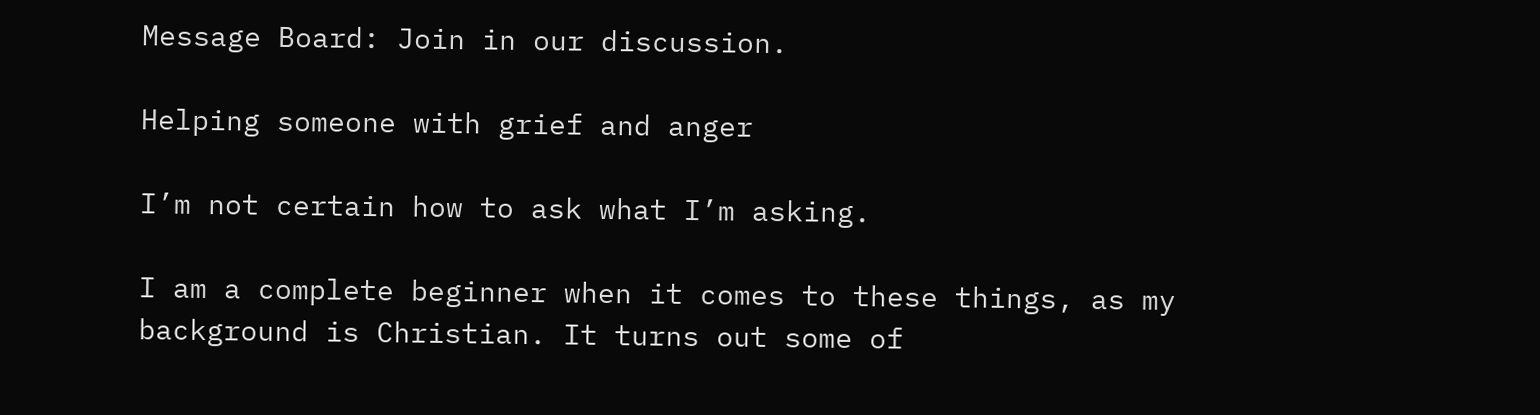Message Board: Join in our discussion.

Helping someone with grief and anger

I’m not certain how to ask what I’m asking.

I am a complete beginner when it comes to these things, as my background is Christian. It turns out some of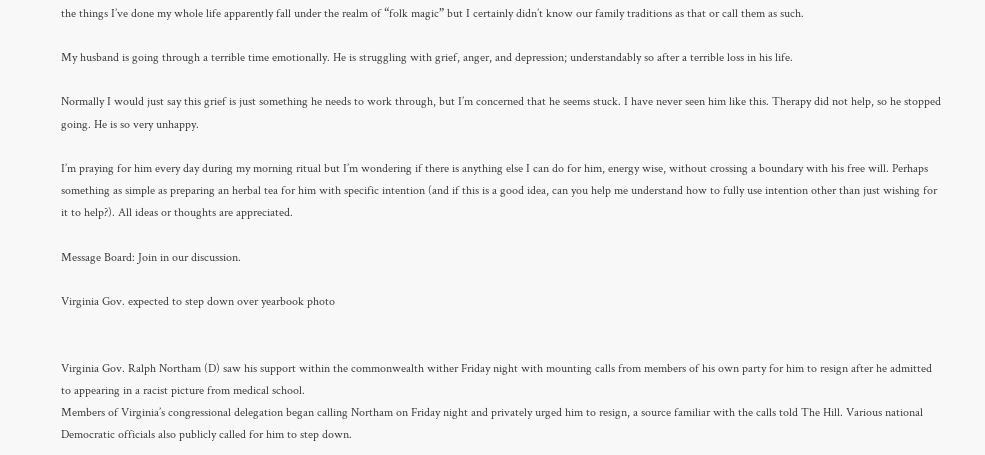the things I’ve done my whole life apparently fall under the realm of “folk magic” but I certainly didn’t know our family traditions as that or call them as such.

My husband is going through a terrible time emotionally. He is struggling with grief, anger, and depression; understandably so after a terrible loss in his life.

Normally I would just say this grief is just something he needs to work through, but I’m concerned that he seems stuck. I have never seen him like this. Therapy did not help, so he stopped going. He is so very unhappy.

I’m praying for him every day during my morning ritual but I’m wondering if there is anything else I can do for him, energy wise, without crossing a boundary with his free will. Perhaps something as simple as preparing an herbal tea for him with specific intention (and if this is a good idea, can you help me understand how to fully use intention other than just wishing for it to help?). All ideas or thoughts are appreciated.

Message Board: Join in our discussion.

Virginia Gov. expected to step down over yearbook photo


Virginia Gov. Ralph Northam (D) saw his support within the commonwealth wither Friday night with mounting calls from members of his own party for him to resign after he admitted to appearing in a racist picture from medical school.
Members of Virginia’s congressional delegation began calling Northam on Friday night and privately urged him to resign, a source familiar with the calls told The Hill. Various national Democratic officials also publicly called for him to step down.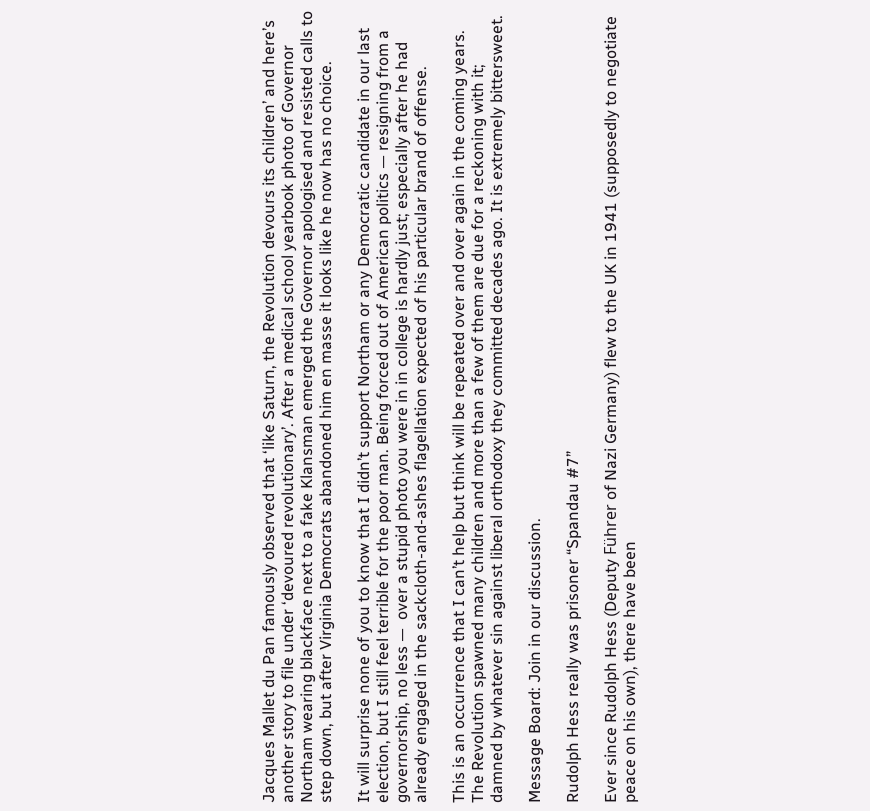Jacques Mallet du Pan famously observed that ‘like Saturn, the Revolution devours its children’ and here’s another story to file under ‘devoured revolutionary’. After a medical school yearbook photo of Governor Northam wearing blackface next to a fake Klansman emerged the Governor apologised and resisted calls to step down, but after Virginia Democrats abandoned him en masse it looks like he now has no choice.

It will surprise none of you to know that I didn’t support Northam or any Democratic candidate in our last election, but I still feel terrible for the poor man. Being forced out of American politics — resigning from a governorship, no less —  over a stupid photo you were in in college is hardly just; especially after he had already engaged in the sackcloth-and-ashes flagellation expected of his particular brand of offense.

This is an occurrence that I can’t help but think will be repeated over and over again in the coming years. The Revolution spawned many children and more than a few of them are due for a reckoning with it; damned by whatever sin against liberal orthodoxy they committed decades ago. It is extremely bittersweet.

Message Board: Join in our discussion.

Rudolph Hess really was prisoner “Spandau #7”

Ever since Rudolph Hess (Deputy Führer of Nazi Germany) flew to the UK in 1941 (supposedly to negotiate peace on his own), there have been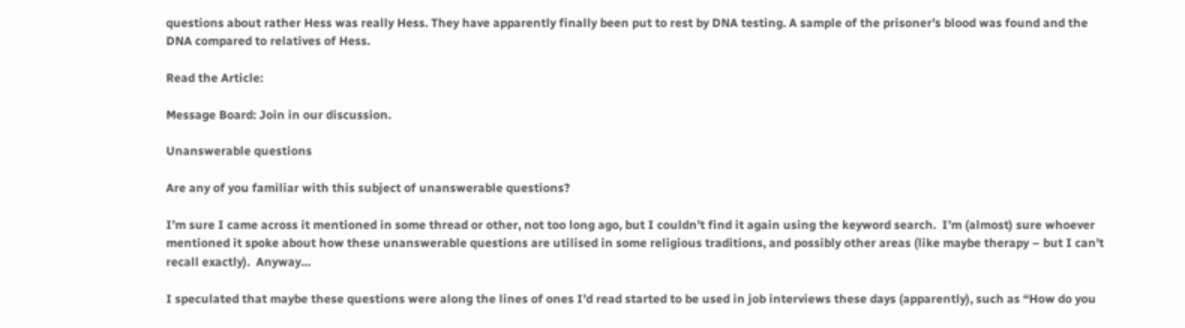questions about rather Hess was really Hess. They have apparently finally been put to rest by DNA testing. A sample of the prisoner’s blood was found and the DNA compared to relatives of Hess.

Read the Article:

Message Board: Join in our discussion.

Unanswerable questions

Are any of you familiar with this subject of unanswerable questions?

I’m sure I came across it mentioned in some thread or other, not too long ago, but I couldn’t find it again using the keyword search.  I’m (almost) sure whoever mentioned it spoke about how these unanswerable questions are utilised in some religious traditions, and possibly other areas (like maybe therapy – but I can’t recall exactly).  Anyway…

I speculated that maybe these questions were along the lines of ones I’d read started to be used in job interviews these days (apparently), such as “How do you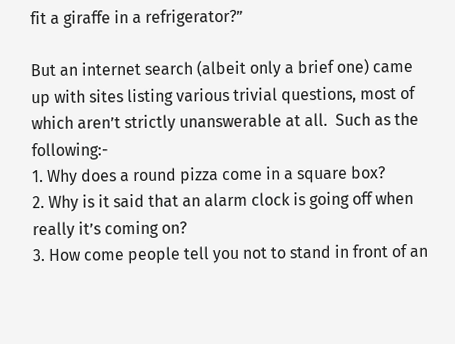fit a giraffe in a refrigerator?”

But an internet search (albeit only a brief one) came up with sites listing various trivial questions, most of which aren’t strictly unanswerable at all.  Such as the following:-
1. Why does a round pizza come in a square box?
2. Why is it said that an alarm clock is going off when really it’s coming on?
3. How come people tell you not to stand in front of an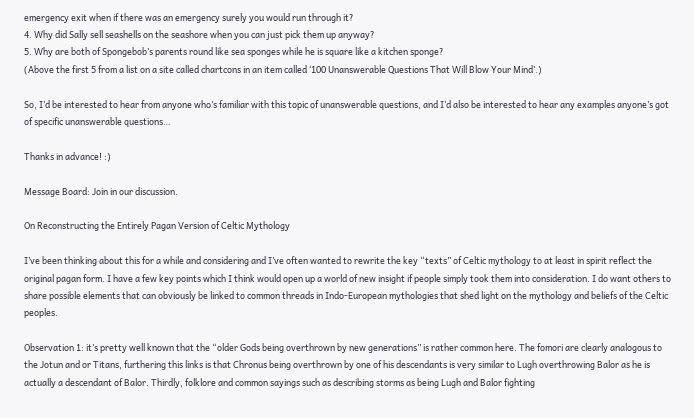emergency exit when if there was an emergency surely you would run through it?
4. Why did Sally sell seashells on the seashore when you can just pick them up anyway?
5. Why are both of Spongebob’s parents round like sea sponges while he is square like a kitchen sponge?
(Above the first 5 from a list on a site called chartcons in an item called ‘100 Unanswerable Questions That Will Blow Your Mind’.)

So, I’d be interested to hear from anyone who’s familiar with this topic of unanswerable questions, and I’d also be interested to hear any examples anyone’s got of specific unanswerable questions…

Thanks in advance! :)

Message Board: Join in our discussion.

On Reconstructing the Entirely Pagan Version of Celtic Mythology

I’ve been thinking about this for a while and considering and I’ve often wanted to rewrite the key “texts” of Celtic mythology to at least in spirit reflect the original pagan form. I have a few key points which I think would open up a world of new insight if people simply took them into consideration. I do want others to share possible elements that can obviously be linked to common threads in Indo-European mythologies that shed light on the mythology and beliefs of the Celtic peoples.

Observation 1: it’s pretty well known that the “older Gods being overthrown by new generations” is rather common here. The fomori are clearly analogous to the Jotun and or Titans, furthering this links is that Chronus being overthrown by one of his descendants is very similar to Lugh overthrowing Balor as he is actually a descendant of Balor. Thirdly, folklore and common sayings such as describing storms as being Lugh and Balor fighting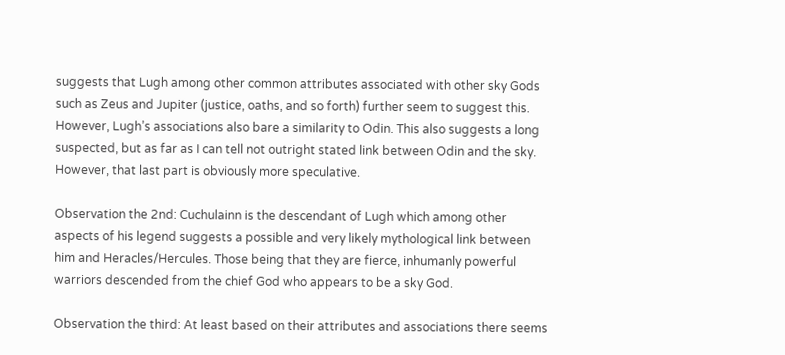suggests that Lugh among other common attributes associated with other sky Gods such as Zeus and Jupiter (justice, oaths, and so forth) further seem to suggest this. However, Lugh’s associations also bare a similarity to Odin. This also suggests a long suspected, but as far as I can tell not outright stated link between Odin and the sky. However, that last part is obviously more speculative.

Observation the 2nd: Cuchulainn is the descendant of Lugh which among other aspects of his legend suggests a possible and very likely mythological link between him and Heracles/Hercules. Those being that they are fierce, inhumanly powerful warriors descended from the chief God who appears to be a sky God.

Observation the third: At least based on their attributes and associations there seems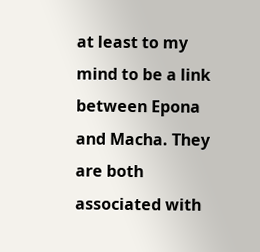at least to my mind to be a link between Epona and Macha. They are both associated with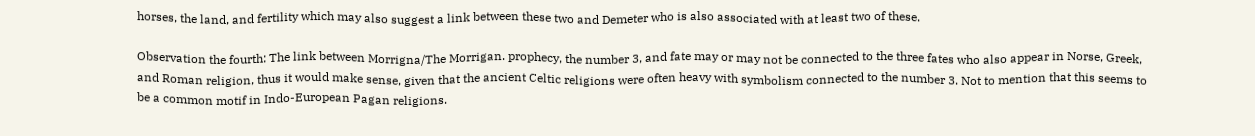horses, the land, and fertility which may also suggest a link between these two and Demeter who is also associated with at least two of these.

Observation the fourth: The link between Morrigna/The Morrigan. prophecy, the number 3, and fate may or may not be connected to the three fates who also appear in Norse, Greek, and Roman religion, thus it would make sense, given that the ancient Celtic religions were often heavy with symbolism connected to the number 3. Not to mention that this seems to be a common motif in Indo-European Pagan religions.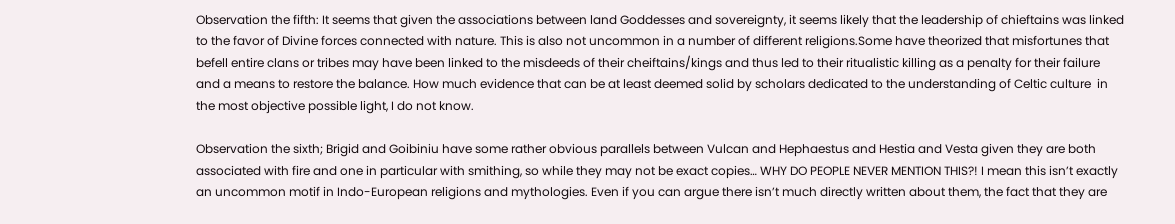Observation the fifth: It seems that given the associations between land Goddesses and sovereignty, it seems likely that the leadership of chieftains was linked to the favor of Divine forces connected with nature. This is also not uncommon in a number of different religions.Some have theorized that misfortunes that befell entire clans or tribes may have been linked to the misdeeds of their cheiftains/kings and thus led to their ritualistic killing as a penalty for their failure and a means to restore the balance. How much evidence that can be at least deemed solid by scholars dedicated to the understanding of Celtic culture  in the most objective possible light, I do not know.

Observation the sixth; Brigid and Goibiniu have some rather obvious parallels between Vulcan and Hephaestus and Hestia and Vesta given they are both associated with fire and one in particular with smithing, so while they may not be exact copies… WHY DO PEOPLE NEVER MENTION THIS?! I mean this isn’t exactly an uncommon motif in Indo-European religions and mythologies. Even if you can argue there isn’t much directly written about them, the fact that they are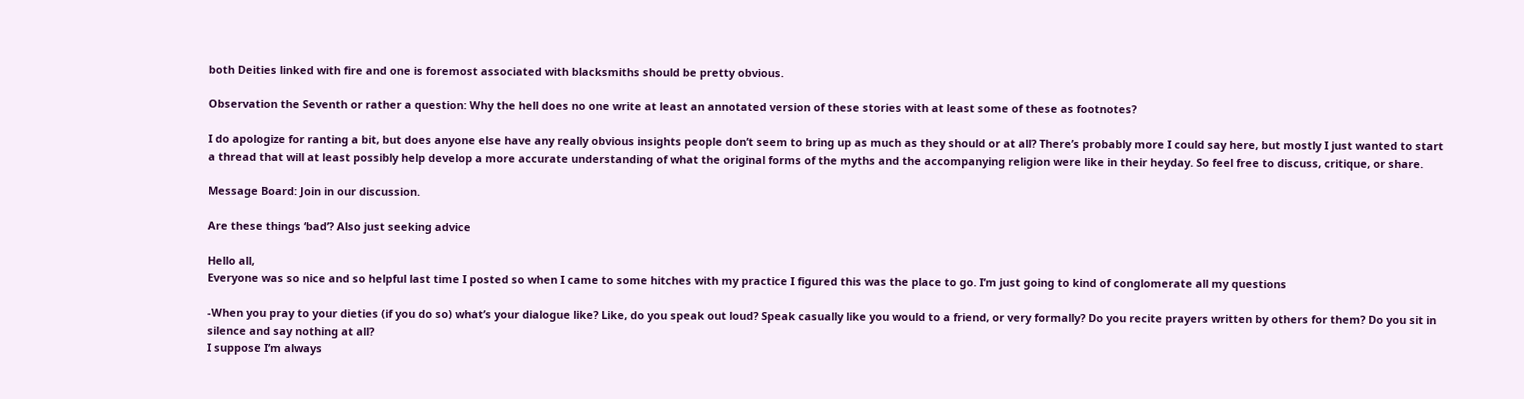both Deities linked with fire and one is foremost associated with blacksmiths should be pretty obvious.

Observation the Seventh or rather a question: Why the hell does no one write at least an annotated version of these stories with at least some of these as footnotes?

I do apologize for ranting a bit, but does anyone else have any really obvious insights people don’t seem to bring up as much as they should or at all? There’s probably more I could say here, but mostly I just wanted to start a thread that will at least possibly help develop a more accurate understanding of what the original forms of the myths and the accompanying religion were like in their heyday. So feel free to discuss, critique, or share.

Message Board: Join in our discussion.

Are these things ‘bad’? Also just seeking advice

Hello all,
Everyone was so nice and so helpful last time I posted so when I came to some hitches with my practice I figured this was the place to go. I’m just going to kind of conglomerate all my questions

-When you pray to your dieties (if you do so) what’s your dialogue like? Like, do you speak out loud? Speak casually like you would to a friend, or very formally? Do you recite prayers written by others for them? Do you sit in silence and say nothing at all?
I suppose I’m always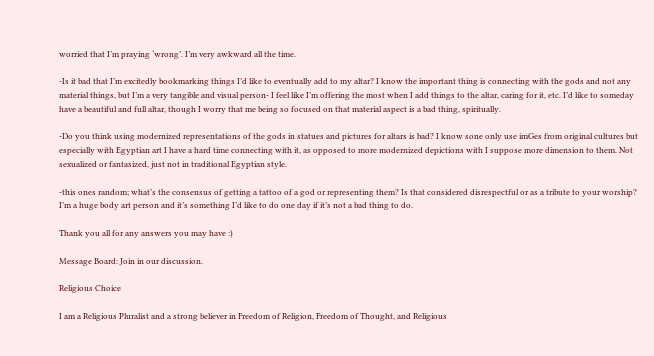worried that I’m praying ‘wrong’. I’m very awkward all the time.

-Is it bad that I’m excitedly bookmarking things I’d like to eventually add to my altar? I know the important thing is connecting with the gods and not any material things, but I’m a very tangible and visual person- I feel like I’m offering the most when I add things to the altar, caring for it, etc. I’d like to someday have a beautiful and full altar, though I worry that me being so focused on that material aspect is a bad thing, spiritually.

-Do you think using modernized representations of the gods in statues and pictures for altars is bad? I know sone only use imGes from original cultures but especially with Egyptian art I have a hard time connecting with it, as opposed to more modernized depictions with I suppose more dimension to them. Not sexualized or fantasized, just not in traditional Egyptian style.

-this ones random; what’s the consensus of getting a tattoo of a god or representing them? Is that considered disrespectful or as a tribute to your worship? I’m a huge body art person and it’s something I’d like to do one day if it’s not a bad thing to do.

Thank you all for any answers you may have :)

Message Board: Join in our discussion.

Religious Choice

I am a Religious Pluralist and a strong believer in Freedom of Religion, Freedom of Thought, and Religious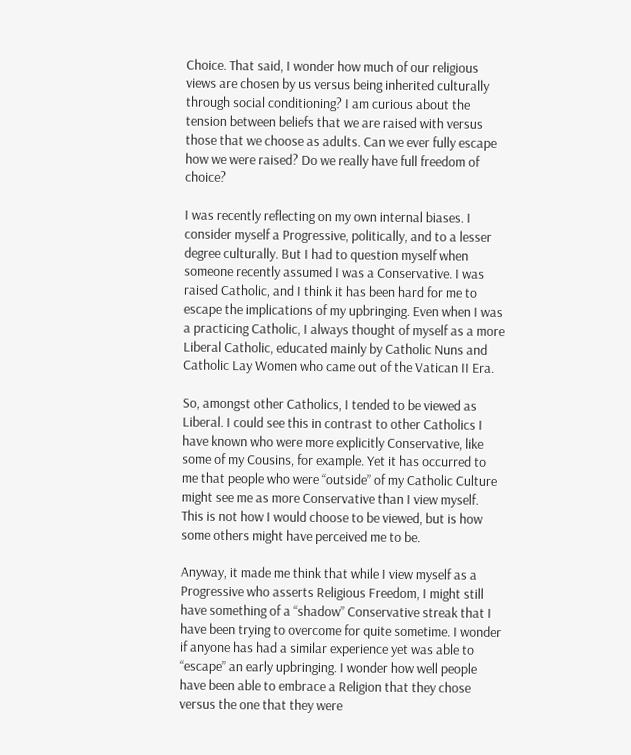Choice. That said, I wonder how much of our religious views are chosen by us versus being inherited culturally through social conditioning? I am curious about the tension between beliefs that we are raised with versus those that we choose as adults. Can we ever fully escape how we were raised? Do we really have full freedom of choice?

I was recently reflecting on my own internal biases. I consider myself a Progressive, politically, and to a lesser degree culturally. But I had to question myself when someone recently assumed I was a Conservative. I was raised Catholic, and I think it has been hard for me to escape the implications of my upbringing. Even when I was a practicing Catholic, I always thought of myself as a more Liberal Catholic, educated mainly by Catholic Nuns and Catholic Lay Women who came out of the Vatican II Era.

So, amongst other Catholics, I tended to be viewed as Liberal. I could see this in contrast to other Catholics I have known who were more explicitly Conservative, like some of my Cousins, for example. Yet it has occurred to me that people who were “outside” of my Catholic Culture might see me as more Conservative than I view myself. This is not how I would choose to be viewed, but is how some others might have perceived me to be.

Anyway, it made me think that while I view myself as a Progressive who asserts Religious Freedom, I might still have something of a “shadow” Conservative streak that I have been trying to overcome for quite sometime. I wonder if anyone has had a similar experience yet was able to “escape” an early upbringing. I wonder how well people have been able to embrace a Religion that they chose versus the one that they were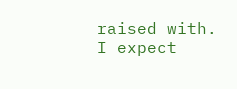raised with. I expect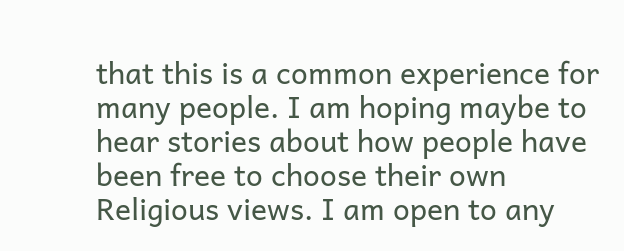that this is a common experience for many people. I am hoping maybe to hear stories about how people have been free to choose their own Religious views. I am open to any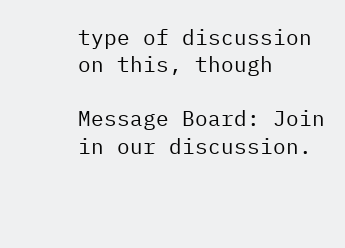type of discussion on this, though

Message Board: Join in our discussion.